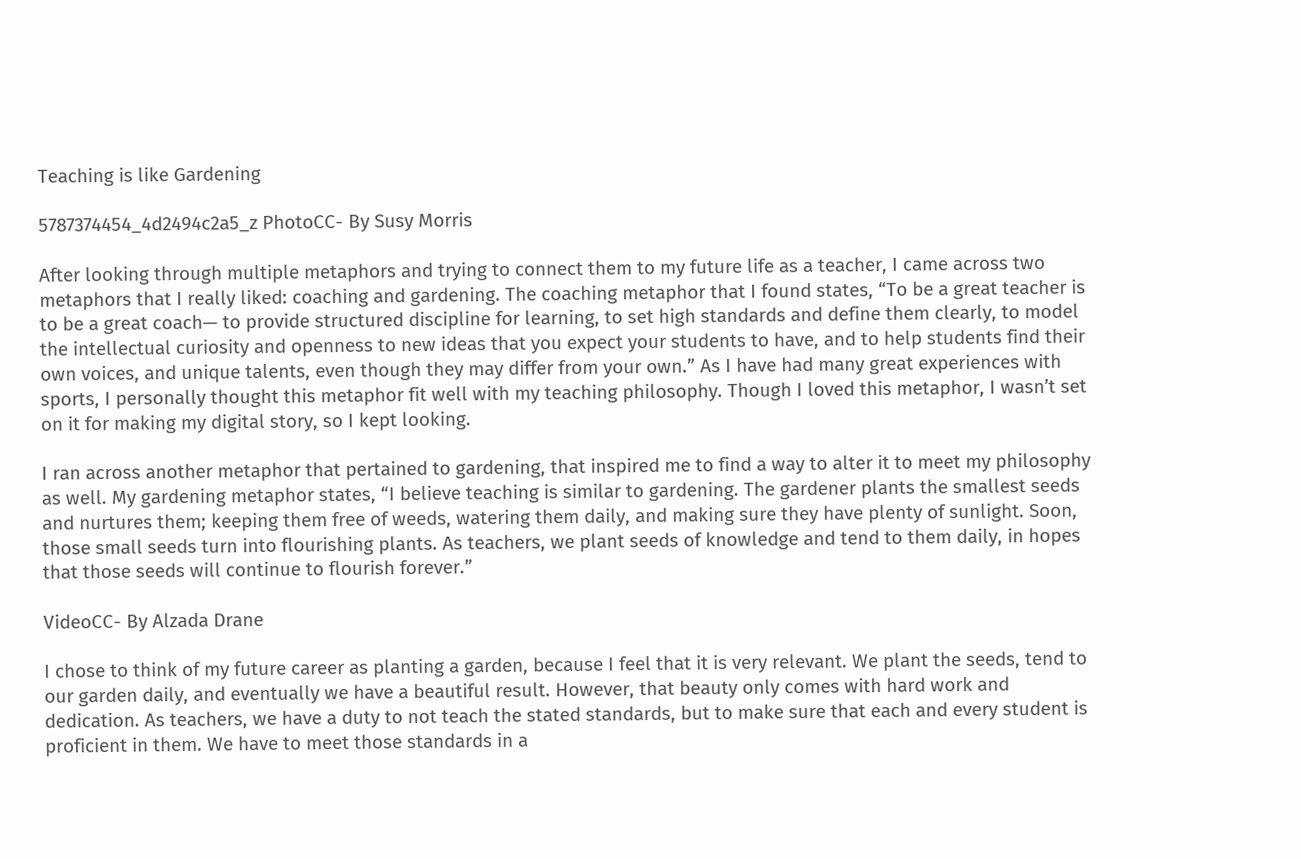Teaching is like Gardening

5787374454_4d2494c2a5_z PhotoCC- By Susy Morris

After looking through multiple metaphors and trying to connect them to my future life as a teacher, I came across two metaphors that I really liked: coaching and gardening. The coaching metaphor that I found states, “To be a great teacher is to be a great coach— to provide structured discipline for learning, to set high standards and define them clearly, to model the intellectual curiosity and openness to new ideas that you expect your students to have, and to help students find their own voices, and unique talents, even though they may differ from your own.” As I have had many great experiences with sports, I personally thought this metaphor fit well with my teaching philosophy. Though I loved this metaphor, I wasn’t set on it for making my digital story, so I kept looking.

I ran across another metaphor that pertained to gardening, that inspired me to find a way to alter it to meet my philosophy as well. My gardening metaphor states, “I believe teaching is similar to gardening. The gardener plants the smallest seeds and nurtures them; keeping them free of weeds, watering them daily, and making sure they have plenty of sunlight. Soon, those small seeds turn into flourishing plants. As teachers, we plant seeds of knowledge and tend to them daily, in hopes that those seeds will continue to flourish forever.”

VideoCC- By Alzada Drane

I chose to think of my future career as planting a garden, because I feel that it is very relevant. We plant the seeds, tend to our garden daily, and eventually we have a beautiful result. However, that beauty only comes with hard work and dedication. As teachers, we have a duty to not teach the stated standards, but to make sure that each and every student is proficient in them. We have to meet those standards in a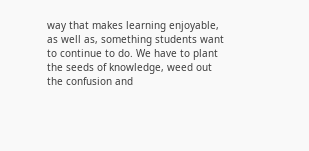way that makes learning enjoyable, as well as, something students want to continue to do. We have to plant the seeds of knowledge, weed out the confusion and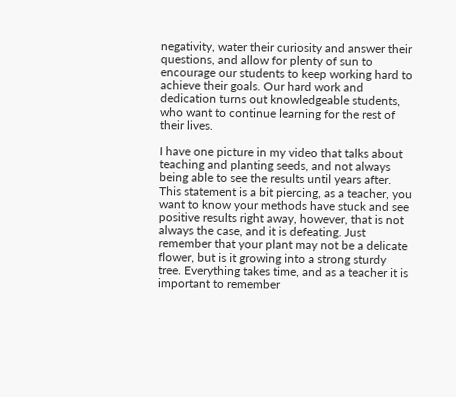negativity, water their curiosity and answer their questions, and allow for plenty of sun to encourage our students to keep working hard to achieve their goals. Our hard work and dedication turns out knowledgeable students, who want to continue learning for the rest of their lives.

I have one picture in my video that talks about teaching and planting seeds, and not always being able to see the results until years after. This statement is a bit piercing, as a teacher, you want to know your methods have stuck and see positive results right away, however, that is not always the case, and it is defeating. Just remember that your plant may not be a delicate flower, but is it growing into a strong sturdy tree. Everything takes time, and as a teacher it is important to remember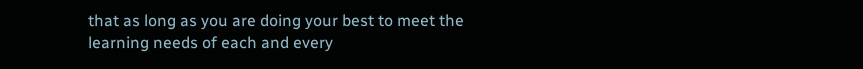that as long as you are doing your best to meet the learning needs of each and every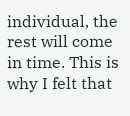individual, the rest will come in time. This is why I felt that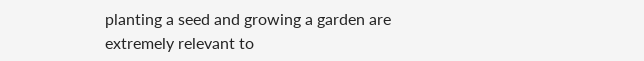planting a seed and growing a garden are extremely relevant to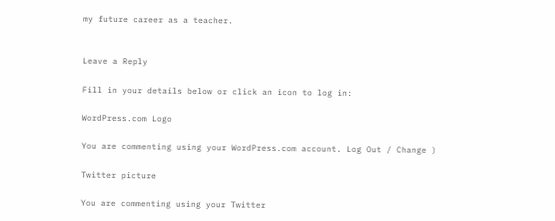my future career as a teacher.


Leave a Reply

Fill in your details below or click an icon to log in:

WordPress.com Logo

You are commenting using your WordPress.com account. Log Out / Change )

Twitter picture

You are commenting using your Twitter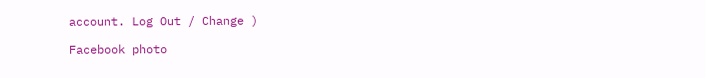account. Log Out / Change )

Facebook photo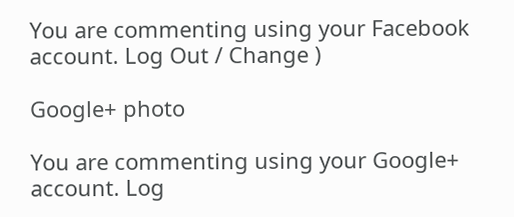You are commenting using your Facebook account. Log Out / Change )

Google+ photo

You are commenting using your Google+ account. Log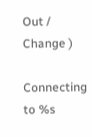Out / Change )

Connecting to %s